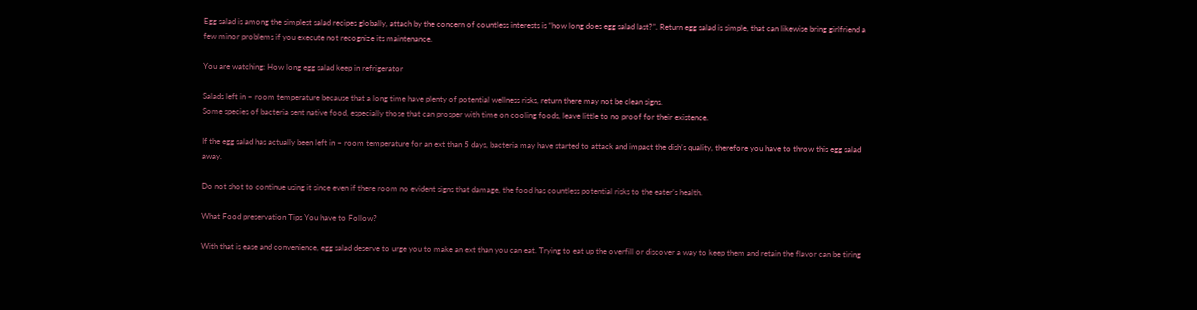Egg salad is among the simplest salad recipes globally, attach by the concern of countless interests is “how long does egg salad last?”. Return egg salad is simple, that can likewise bring girlfriend a few minor problems if you execute not recognize its maintenance.

You are watching: How long egg salad keep in refrigerator

Salads left in ~ room temperature because that a long time have plenty of potential wellness risks, return there may not be clean signs.
Some species of bacteria sent native food, especially those that can prosper with time on cooling foods, leave little to no proof for their existence.

If the egg salad has actually been left in ~ room temperature for an ext than 5 days, bacteria may have started to attack and impact the dish’s quality, therefore you have to throw this egg salad away.

Do not shot to continue using it since even if there room no evident signs that damage, the food has countless potential risks to the eater’s health.

What Food preservation Tips You have to Follow?

With that is ease and convenience, egg salad deserve to urge you to make an ext than you can eat. Trying to eat up the overfill or discover a way to keep them and retain the flavor can be tiring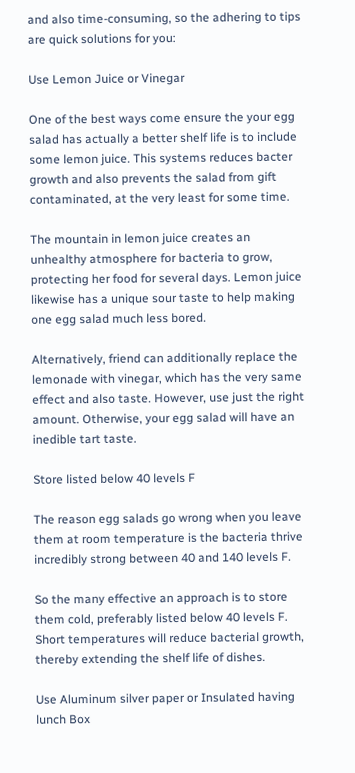and also time-consuming, so the adhering to tips are quick solutions for you:

Use Lemon Juice or Vinegar

One of the best ways come ensure the your egg salad has actually a better shelf life is to include some lemon juice. This systems reduces bacter growth and also prevents the salad from gift contaminated, at the very least for some time.

The mountain in lemon juice creates an unhealthy atmosphere for bacteria to grow, protecting her food for several days. Lemon juice likewise has a unique sour taste to help making one egg salad much less bored.

Alternatively, friend can additionally replace the lemonade with vinegar, which has the very same effect and also taste. However, use just the right amount. Otherwise, your egg salad will have an inedible tart taste.

Store listed below 40 levels F

The reason egg salads go wrong when you leave them at room temperature is the bacteria thrive incredibly strong between 40 and 140 levels F.

So the many effective an approach is to store them cold, preferably listed below 40 levels F. Short temperatures will reduce bacterial growth, thereby extending the shelf life of dishes.

Use Aluminum silver paper or Insulated having lunch Box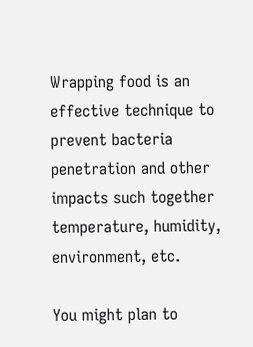Wrapping food is an effective technique to prevent bacteria penetration and other impacts such together temperature, humidity, environment, etc.

You might plan to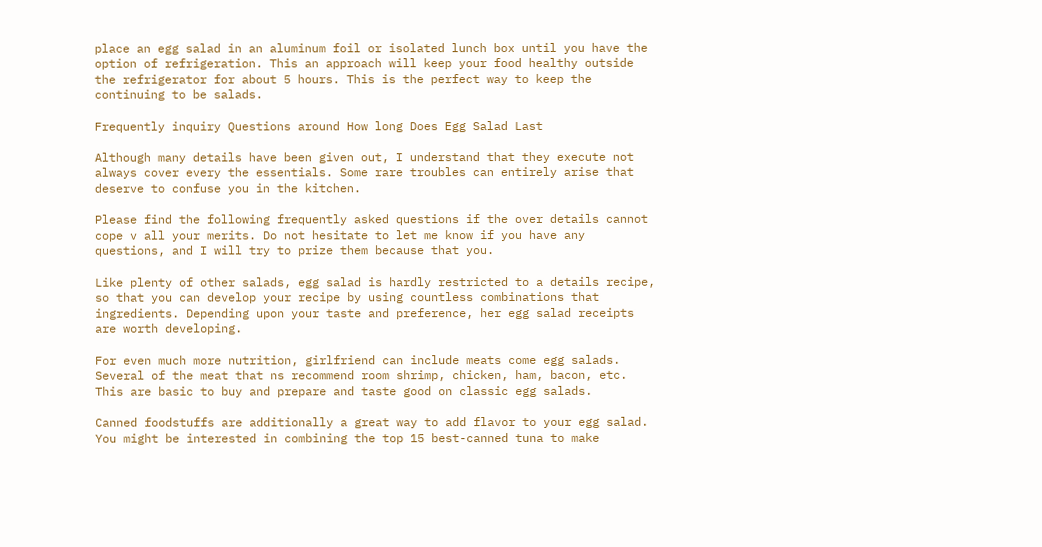place an egg salad in an aluminum foil or isolated lunch box until you have the option of refrigeration. This an approach will keep your food healthy outside the refrigerator for about 5 hours. This is the perfect way to keep the continuing to be salads.

Frequently inquiry Questions around How long Does Egg Salad Last

Although many details have been given out, I understand that they execute not always cover every the essentials. Some rare troubles can entirely arise that deserve to confuse you in the kitchen.

Please find the following frequently asked questions if the over details cannot cope v all your merits. Do not hesitate to let me know if you have any questions, and I will try to prize them because that you.

Like plenty of other salads, egg salad is hardly restricted to a details recipe, so that you can develop your recipe by using countless combinations that ingredients. Depending upon your taste and preference, her egg salad receipts are worth developing.

For even much more nutrition, girlfriend can include meats come egg salads. Several of the meat that ns recommend room shrimp, chicken, ham, bacon, etc. This are basic to buy and prepare and taste good on classic egg salads.

Canned foodstuffs are additionally a great way to add flavor to your egg salad. You might be interested in combining the top 15 best-canned tuna to make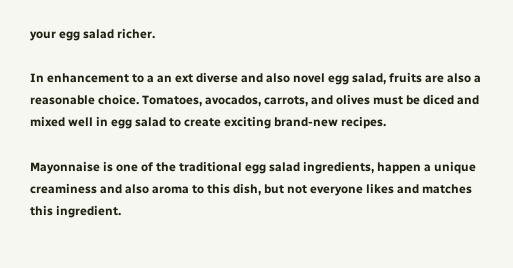your egg salad richer.

In enhancement to a an ext diverse and also novel egg salad, fruits are also a reasonable choice. Tomatoes, avocados, carrots, and olives must be diced and mixed well in egg salad to create exciting brand-new recipes.

Mayonnaise is one of the traditional egg salad ingredients, happen a unique creaminess and also aroma to this dish, but not everyone likes and matches this ingredient.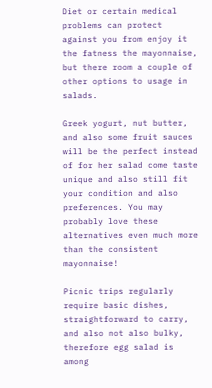Diet or certain medical problems can protect against you from enjoy it the fatness the mayonnaise, but there room a couple of other options to usage in salads.

Greek yogurt, nut butter, and also some fruit sauces will be the perfect instead of for her salad come taste unique and also still fit your condition and also preferences. You may probably love these alternatives even much more than the consistent mayonnaise!

Picnic trips regularly require basic dishes, straightforward to carry, and also not also bulky, therefore egg salad is among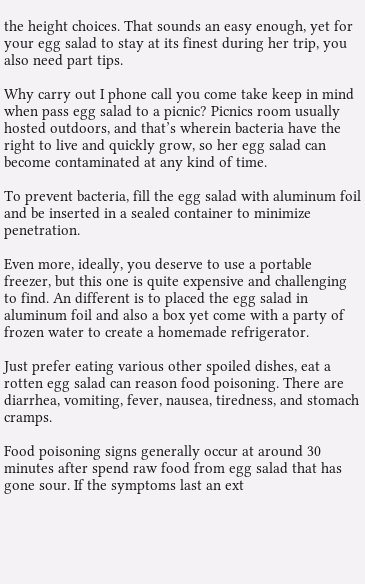the height choices. That sounds an easy enough, yet for your egg salad to stay at its finest during her trip, you also need part tips.

Why carry out I phone call you come take keep in mind when pass egg salad to a picnic? Picnics room usually hosted outdoors, and that’s wherein bacteria have the right to live and quickly grow, so her egg salad can become contaminated at any kind of time.

To prevent bacteria, fill the egg salad with aluminum foil and be inserted in a sealed container to minimize penetration.

Even more, ideally, you deserve to use a portable freezer, but this one is quite expensive and challenging to find. An different is to placed the egg salad in aluminum foil and also a box yet come with a party of frozen water to create a homemade refrigerator.

Just prefer eating various other spoiled dishes, eat a rotten egg salad can reason food poisoning. There are diarrhea, vomiting, fever, nausea, tiredness, and stomach cramps.

Food poisoning signs generally occur at around 30 minutes after spend raw food from egg salad that has gone sour. If the symptoms last an ext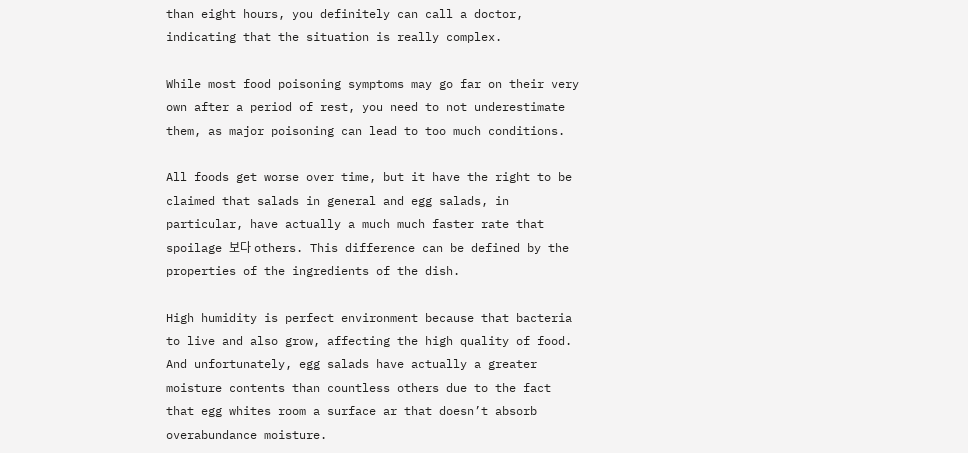than eight hours, you definitely can call a doctor, indicating that the situation is really complex.

While most food poisoning symptoms may go far on their very own after a period of rest, you need to not underestimate them, as major poisoning can lead to too much conditions.

All foods get worse over time, but it have the right to be claimed that salads in general and egg salads, in particular, have actually a much much faster rate that spoilage 보다 others. This difference can be defined by the properties of the ingredients of the dish.

High humidity is perfect environment because that bacteria to live and also grow, affecting the high quality of food. And unfortunately, egg salads have actually a greater moisture contents than countless others due to the fact that egg whites room a surface ar that doesn’t absorb overabundance moisture.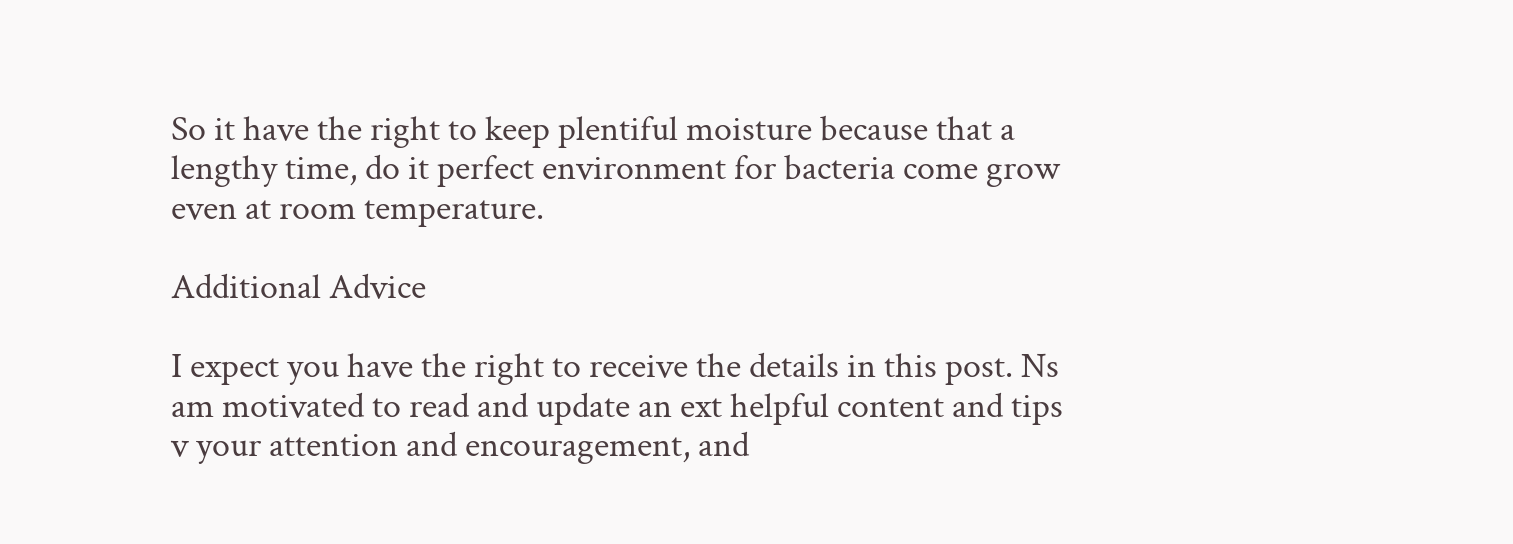So it have the right to keep plentiful moisture because that a lengthy time, do it perfect environment for bacteria come grow even at room temperature.

Additional Advice

I expect you have the right to receive the details in this post. Ns am motivated to read and update an ext helpful content and tips v your attention and encouragement, and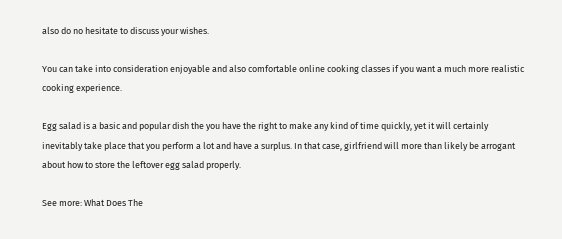also do no hesitate to discuss your wishes.

You can take into consideration enjoyable and also comfortable online cooking classes if you want a much more realistic cooking experience.

Egg salad is a basic and popular dish the you have the right to make any kind of time quickly, yet it will certainly inevitably take place that you perform a lot and have a surplus. In that case, girlfriend will more than likely be arrogant about how to store the leftover egg salad properly.

See more: What Does The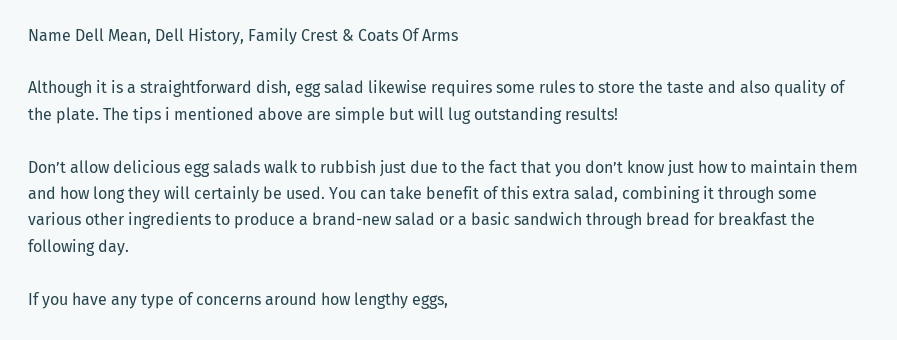Name Dell Mean, Dell History, Family Crest & Coats Of Arms

Although it is a straightforward dish, egg salad likewise requires some rules to store the taste and also quality of the plate. The tips i mentioned above are simple but will lug outstanding results!

Don’t allow delicious egg salads walk to rubbish just due to the fact that you don’t know just how to maintain them and how long they will certainly be used. You can take benefit of this extra salad, combining it through some various other ingredients to produce a brand-new salad or a basic sandwich through bread for breakfast the following day.

If you have any type of concerns around how lengthy eggs,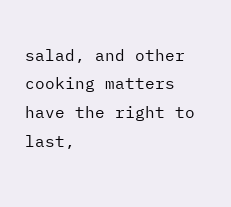salad, and other cooking matters have the right to last,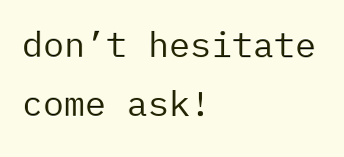don’t hesitate come ask!